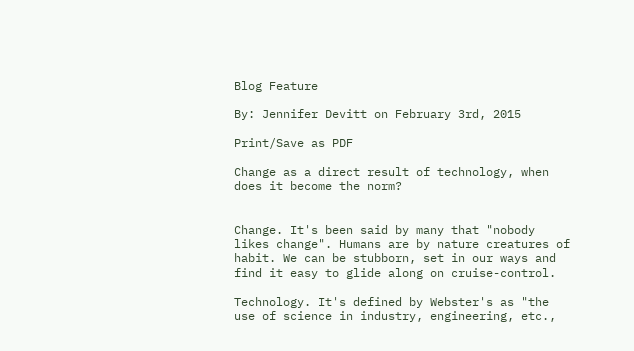Blog Feature

By: Jennifer Devitt on February 3rd, 2015

Print/Save as PDF

Change as a direct result of technology, when does it become the norm?


Change. It's been said by many that "nobody likes change". Humans are by nature creatures of habit. We can be stubborn, set in our ways and find it easy to glide along on cruise-control.

Technology. It's defined by Webster's as "the use of science in industry, engineering, etc.,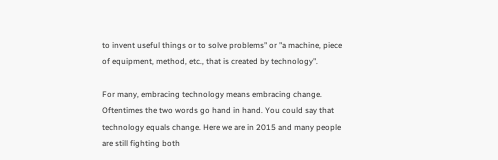to invent useful things or to solve problems" or "a machine, piece of equipment, method, etc., that is created by technology".

For many, embracing technology means embracing change. Oftentimes the two words go hand in hand. You could say that technology equals change. Here we are in 2015 and many people are still fighting both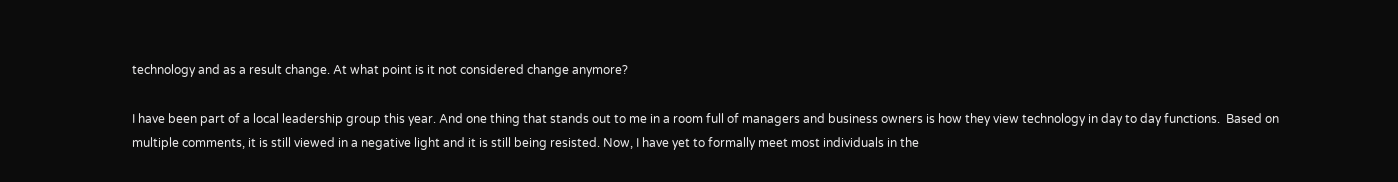technology and as a result change. At what point is it not considered change anymore?

I have been part of a local leadership group this year. And one thing that stands out to me in a room full of managers and business owners is how they view technology in day to day functions.  Based on multiple comments, it is still viewed in a negative light and it is still being resisted. Now, I have yet to formally meet most individuals in the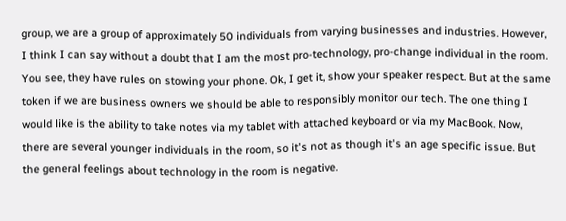group, we are a group of approximately 50 individuals from varying businesses and industries. However, I think I can say without a doubt that I am the most pro-technology, pro-change individual in the room. You see, they have rules on stowing your phone. Ok, I get it, show your speaker respect. But at the same token if we are business owners we should be able to responsibly monitor our tech. The one thing I would like is the ability to take notes via my tablet with attached keyboard or via my MacBook. Now, there are several younger individuals in the room, so it's not as though it's an age specific issue. But the general feelings about technology in the room is negative.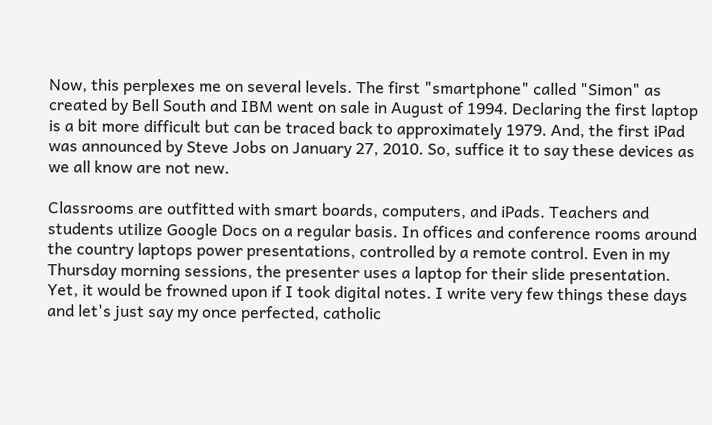Now, this perplexes me on several levels. The first "smartphone" called "Simon" as created by Bell South and IBM went on sale in August of 1994. Declaring the first laptop is a bit more difficult but can be traced back to approximately 1979. And, the first iPad was announced by Steve Jobs on January 27, 2010. So, suffice it to say these devices as we all know are not new.

Classrooms are outfitted with smart boards, computers, and iPads. Teachers and students utilize Google Docs on a regular basis. In offices and conference rooms around the country laptops power presentations, controlled by a remote control. Even in my Thursday morning sessions, the presenter uses a laptop for their slide presentation. Yet, it would be frowned upon if I took digital notes. I write very few things these days and let's just say my once perfected, catholic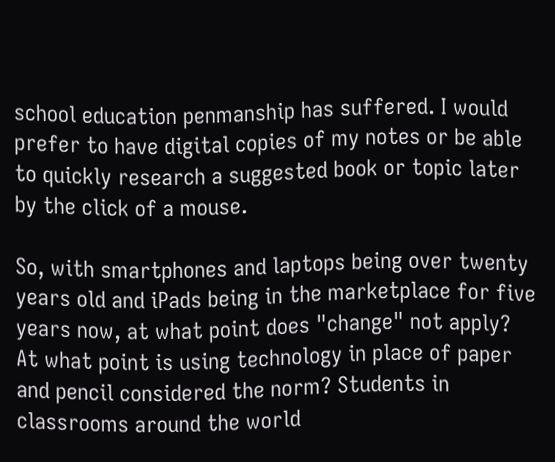school education penmanship has suffered. I would prefer to have digital copies of my notes or be able to quickly research a suggested book or topic later by the click of a mouse.

So, with smartphones and laptops being over twenty years old and iPads being in the marketplace for five years now, at what point does "change" not apply?  At what point is using technology in place of paper and pencil considered the norm? Students in classrooms around the world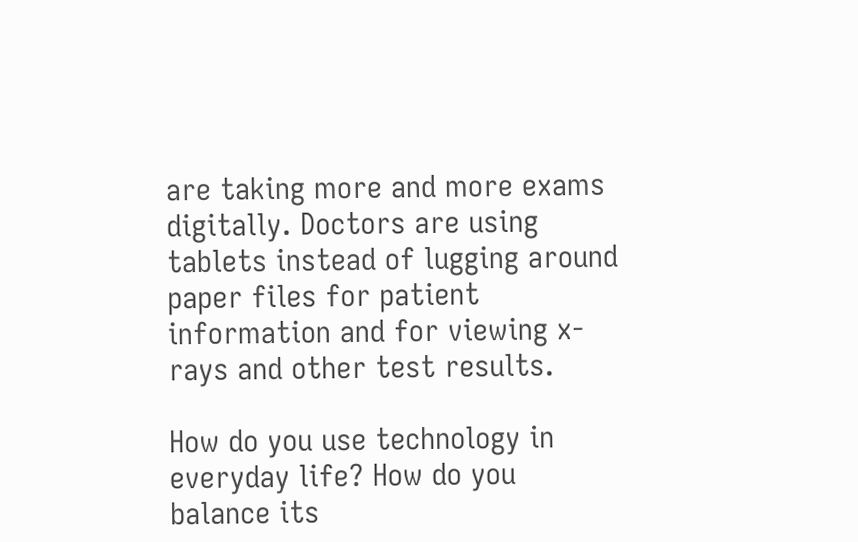are taking more and more exams digitally. Doctors are using tablets instead of lugging around paper files for patient information and for viewing x-rays and other test results.

How do you use technology in everyday life? How do you balance its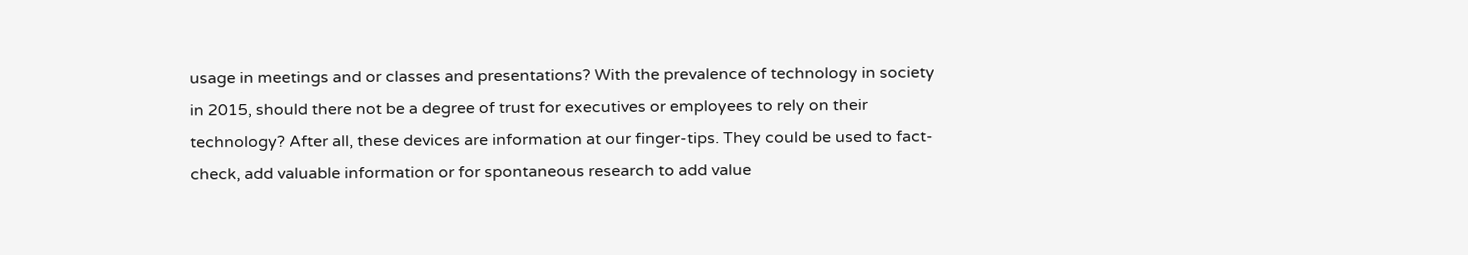usage in meetings and or classes and presentations? With the prevalence of technology in society in 2015, should there not be a degree of trust for executives or employees to rely on their technology? After all, these devices are information at our finger-tips. They could be used to fact-check, add valuable information or for spontaneous research to add value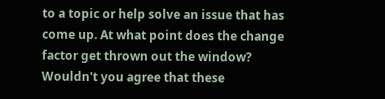to a topic or help solve an issue that has come up. At what point does the change factor get thrown out the window? Wouldn't you agree that these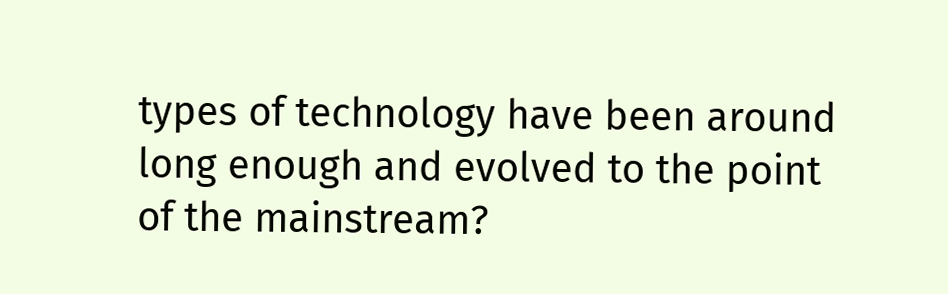types of technology have been around long enough and evolved to the point of the mainstream?